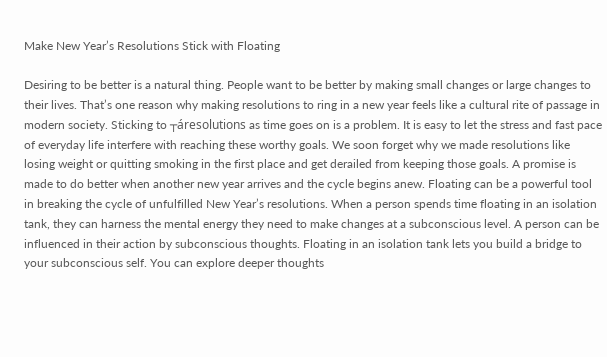Make New Year’s Resolutions Stick with Floating

Desiring to be better is a natural thing. People want to be better by making small changes or large changes to their lives. That’s one reason why making resolutions to ring in a new year feels like a cultural rite of passage in modern society. Sticking to ┬áresolutions as time goes on is a problem. It is easy to let the stress and fast pace of everyday life interfere with reaching these worthy goals. We soon forget why we made resolutions like losing weight or quitting smoking in the first place and get derailed from keeping those goals. A promise is made to do better when another new year arrives and the cycle begins anew. Floating can be a powerful tool in breaking the cycle of unfulfilled New Year’s resolutions. When a person spends time floating in an isolation tank, they can harness the mental energy they need to make changes at a subconscious level. A person can be influenced in their action by subconscious thoughts. Floating in an isolation tank lets you build a bridge to your subconscious self. You can explore deeper thoughts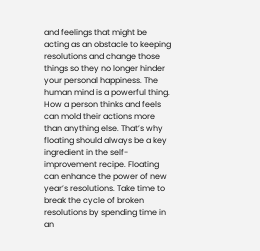and feelings that might be acting as an obstacle to keeping resolutions and change those things so they no longer hinder your personal happiness. The human mind is a powerful thing. How a person thinks and feels can mold their actions more than anything else. That’s why floating should always be a key ingredient in the self-improvement recipe. Floating can enhance the power of new year’s resolutions. Take time to break the cycle of broken resolutions by spending time in an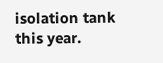isolation tank this year.